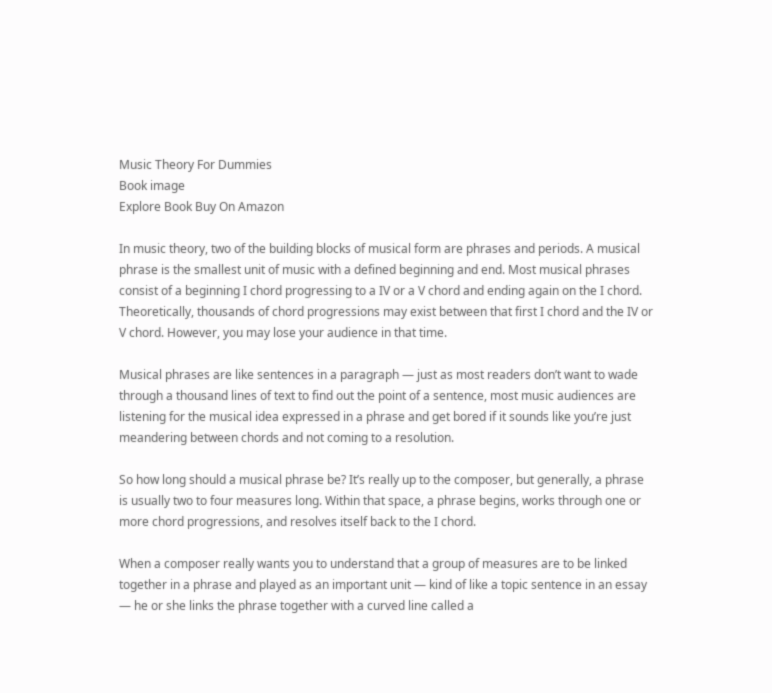Music Theory For Dummies
Book image
Explore Book Buy On Amazon

In music theory, two of the building blocks of musical form are phrases and periods. A musical phrase is the smallest unit of music with a defined beginning and end. Most musical phrases consist of a beginning I chord progressing to a IV or a V chord and ending again on the I chord. Theoretically, thousands of chord progressions may exist between that first I chord and the IV or V chord. However, you may lose your audience in that time.

Musical phrases are like sentences in a paragraph — just as most readers don’t want to wade through a thousand lines of text to find out the point of a sentence, most music audiences are listening for the musical idea expressed in a phrase and get bored if it sounds like you’re just meandering between chords and not coming to a resolution.

So how long should a musical phrase be? It’s really up to the composer, but generally, a phrase is usually two to four measures long. Within that space, a phrase begins, works through one or more chord progressions, and resolves itself back to the I chord.

When a composer really wants you to understand that a group of measures are to be linked together in a phrase and played as an important unit — kind of like a topic sentence in an essay — he or she links the phrase together with a curved line called a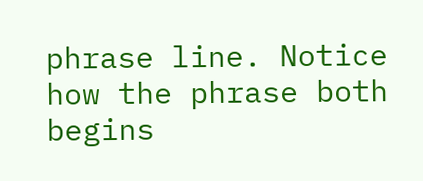phrase line. Notice how the phrase both begins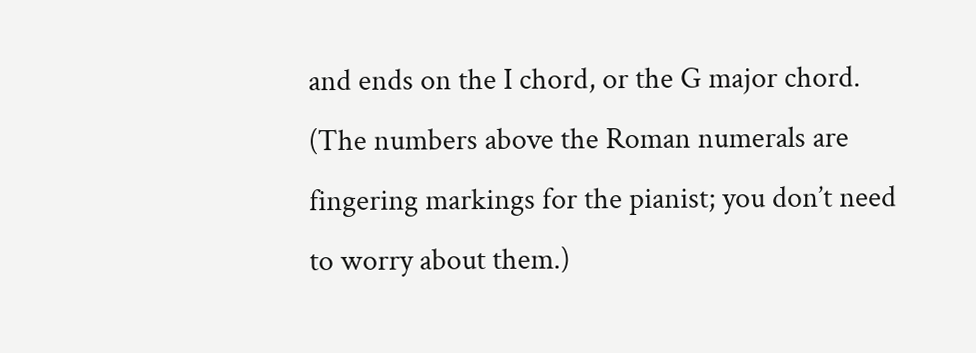and ends on the I chord, or the G major chord. (The numbers above the Roman numerals are fingering markings for the pianist; you don’t need to worry about them.)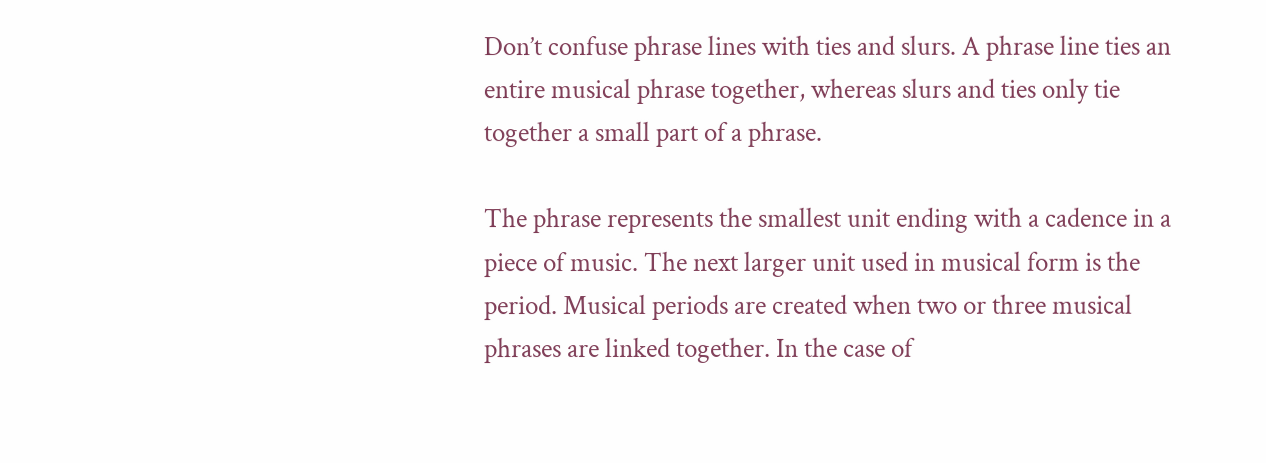Don’t confuse phrase lines with ties and slurs. A phrase line ties an entire musical phrase together, whereas slurs and ties only tie together a small part of a phrase.

The phrase represents the smallest unit ending with a cadence in a piece of music. The next larger unit used in musical form is the period. Musical periods are created when two or three musical phrases are linked together. In the case of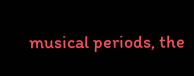musical periods, the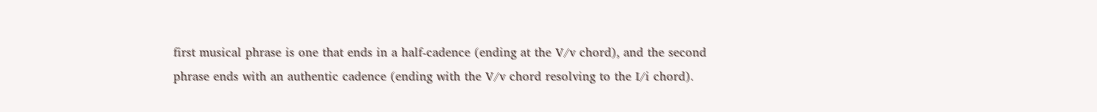first musical phrase is one that ends in a half‐cadence (ending at the V/v chord), and the second phrase ends with an authentic cadence (ending with the V/v chord resolving to the I/i chord).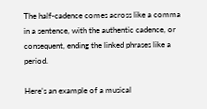The half‐cadence comes across like a comma in a sentence, with the authentic cadence, or consequent, ending the linked phrases like a period.

Here’s an example of a musical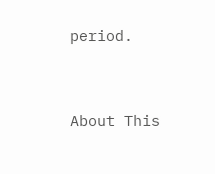period.


About This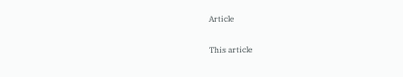Article

This article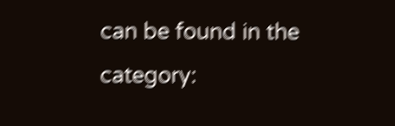can be found in the category: